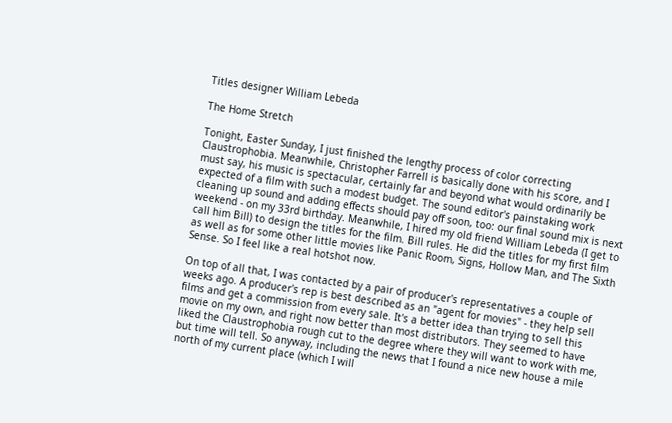Titles designer William Lebeda

The Home Stretch

Tonight, Easter Sunday, I just finished the lengthy process of color correcting Claustrophobia. Meanwhile, Christopher Farrell is basically done with his score, and I must say, his music is spectacular, certainly far and beyond what would ordinarily be expected of a film with such a modest budget. The sound editor's painstaking work cleaning up sound and adding effects should pay off soon, too: our final sound mix is next weekend - on my 33rd birthday. Meanwhile, I hired my old friend William Lebeda (I get to call him Bill) to design the titles for the film. Bill rules. He did the titles for my first film as well as for some other little movies like Panic Room, Signs, Hollow Man, and The Sixth Sense. So I feel like a real hotshot now.

On top of all that, I was contacted by a pair of producer's representatives a couple of weeks ago. A producer's rep is best described as an "agent for movies" - they help sell films and get a commission from every sale. It's a better idea than trying to sell this movie on my own, and right now better than most distributors. They seemed to have liked the Claustrophobia rough cut to the degree where they will want to work with me, but time will tell. So anyway, including the news that I found a nice new house a mile north of my current place (which I will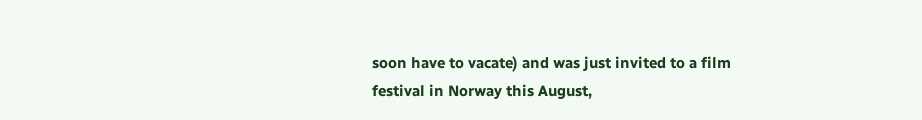soon have to vacate) and was just invited to a film festival in Norway this August,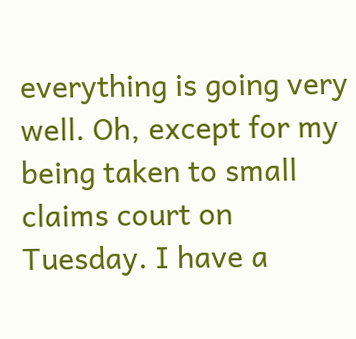everything is going very well. Oh, except for my being taken to small claims court on Tuesday. I have a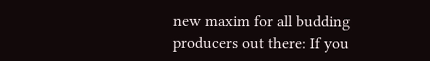new maxim for all budding producers out there: If you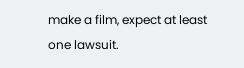make a film, expect at least one lawsuit.